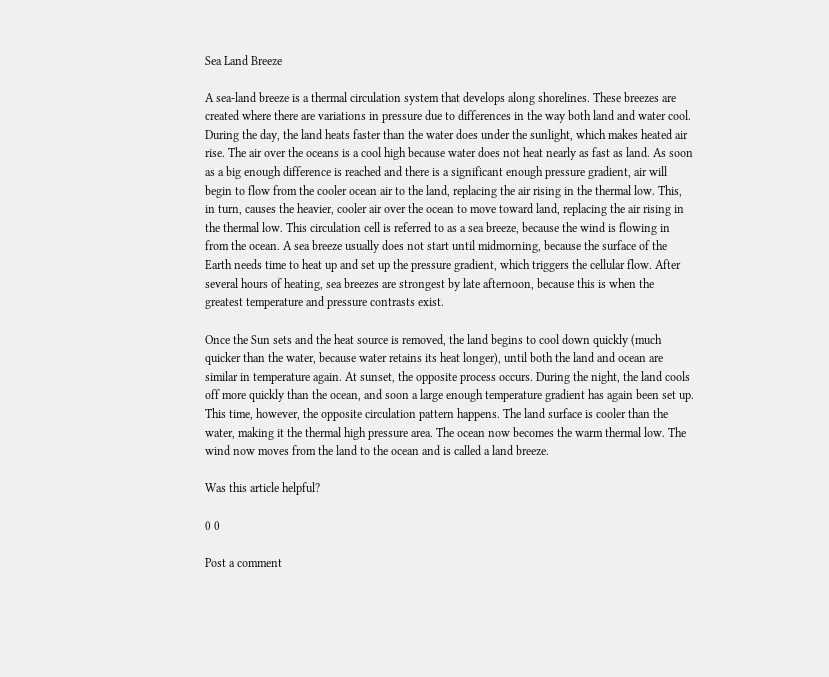Sea Land Breeze

A sea-land breeze is a thermal circulation system that develops along shorelines. These breezes are created where there are variations in pressure due to differences in the way both land and water cool. During the day, the land heats faster than the water does under the sunlight, which makes heated air rise. The air over the oceans is a cool high because water does not heat nearly as fast as land. As soon as a big enough difference is reached and there is a significant enough pressure gradient, air will begin to flow from the cooler ocean air to the land, replacing the air rising in the thermal low. This, in turn, causes the heavier, cooler air over the ocean to move toward land, replacing the air rising in the thermal low. This circulation cell is referred to as a sea breeze, because the wind is flowing in from the ocean. A sea breeze usually does not start until midmorning, because the surface of the Earth needs time to heat up and set up the pressure gradient, which triggers the cellular flow. After several hours of heating, sea breezes are strongest by late afternoon, because this is when the greatest temperature and pressure contrasts exist.

Once the Sun sets and the heat source is removed, the land begins to cool down quickly (much quicker than the water, because water retains its heat longer), until both the land and ocean are similar in temperature again. At sunset, the opposite process occurs. During the night, the land cools off more quickly than the ocean, and soon a large enough temperature gradient has again been set up. This time, however, the opposite circulation pattern happens. The land surface is cooler than the water, making it the thermal high pressure area. The ocean now becomes the warm thermal low. The wind now moves from the land to the ocean and is called a land breeze.

Was this article helpful?

0 0

Post a comment